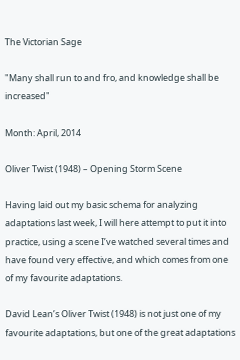The Victorian Sage

"Many shall run to and fro, and knowledge shall be increased"

Month: April, 2014

Oliver Twist (1948) – Opening Storm Scene

Having laid out my basic schema for analyzing adaptations last week, I will here attempt to put it into practice, using a scene I’ve watched several times and have found very effective, and which comes from one of my favourite adaptations.

David Lean’s Oliver Twist (1948) is not just one of my favourite adaptations, but one of the great adaptations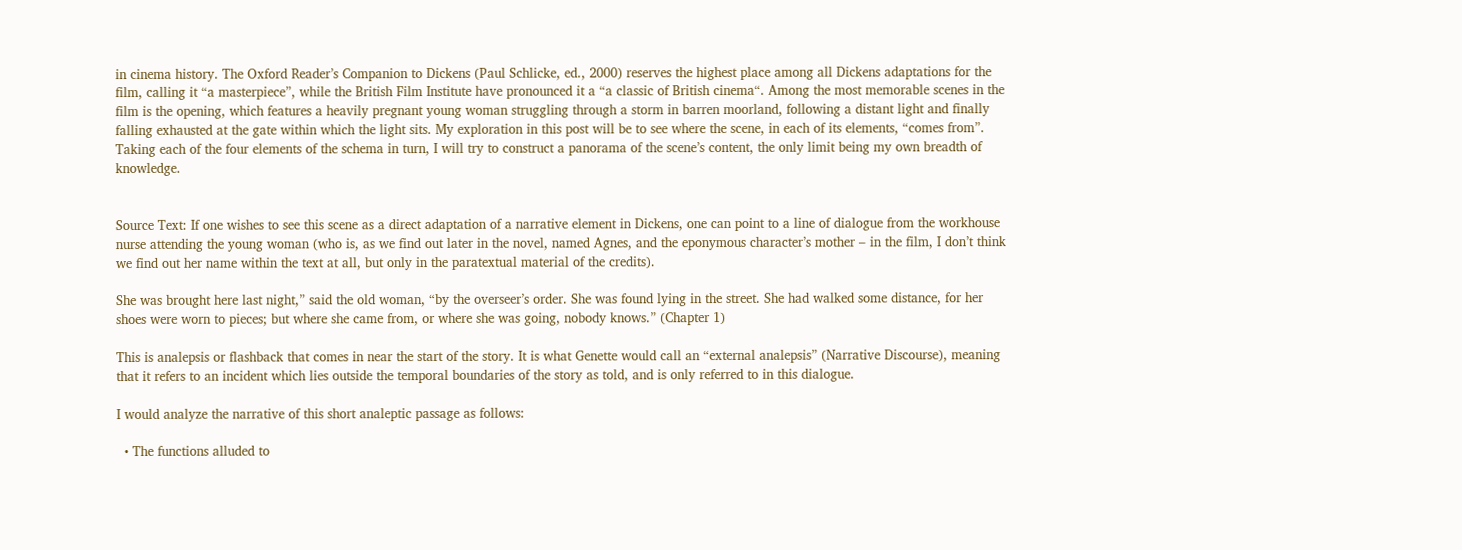in cinema history. The Oxford Reader’s Companion to Dickens (Paul Schlicke, ed., 2000) reserves the highest place among all Dickens adaptations for the film, calling it “a masterpiece”, while the British Film Institute have pronounced it a “a classic of British cinema“. Among the most memorable scenes in the film is the opening, which features a heavily pregnant young woman struggling through a storm in barren moorland, following a distant light and finally falling exhausted at the gate within which the light sits. My exploration in this post will be to see where the scene, in each of its elements, “comes from”. Taking each of the four elements of the schema in turn, I will try to construct a panorama of the scene’s content, the only limit being my own breadth of knowledge.


Source Text: If one wishes to see this scene as a direct adaptation of a narrative element in Dickens, one can point to a line of dialogue from the workhouse nurse attending the young woman (who is, as we find out later in the novel, named Agnes, and the eponymous character’s mother – in the film, I don’t think we find out her name within the text at all, but only in the paratextual material of the credits).

She was brought here last night,” said the old woman, “by the overseer’s order. She was found lying in the street. She had walked some distance, for her shoes were worn to pieces; but where she came from, or where she was going, nobody knows.” (Chapter 1)

This is analepsis or flashback that comes in near the start of the story. It is what Genette would call an “external analepsis” (Narrative Discourse), meaning that it refers to an incident which lies outside the temporal boundaries of the story as told, and is only referred to in this dialogue.

I would analyze the narrative of this short analeptic passage as follows:

  • The functions alluded to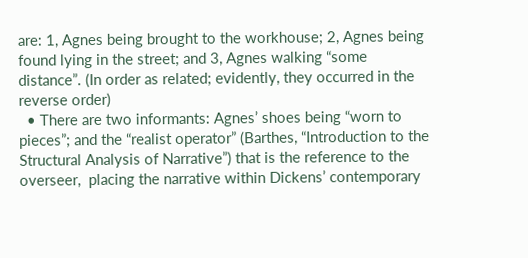are: 1, Agnes being brought to the workhouse; 2, Agnes being found lying in the street; and 3, Agnes walking “some distance”. (In order as related; evidently, they occurred in the reverse order)
  • There are two informants: Agnes’ shoes being “worn to pieces”; and the “realist operator” (Barthes, “Introduction to the Structural Analysis of Narrative”) that is the reference to the overseer,  placing the narrative within Dickens’ contemporary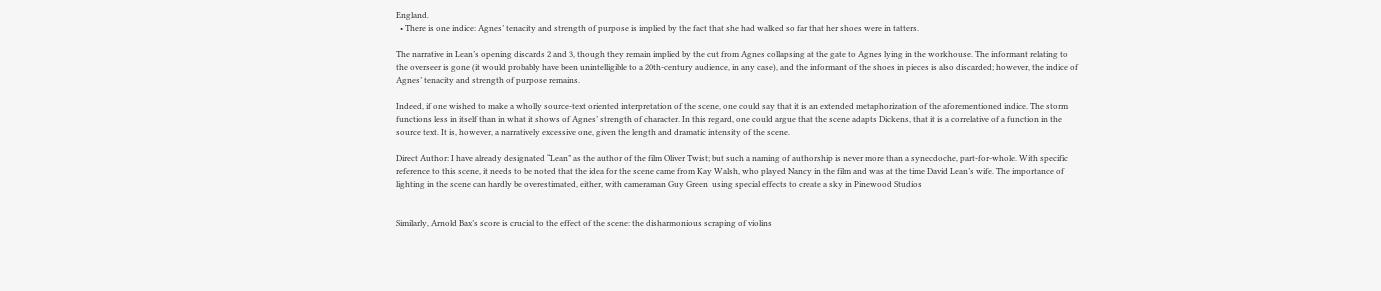England.
  • There is one indice: Agnes’ tenacity and strength of purpose is implied by the fact that she had walked so far that her shoes were in tatters.

The narrative in Lean’s opening discards 2 and 3, though they remain implied by the cut from Agnes collapsing at the gate to Agnes lying in the workhouse. The informant relating to the overseer is gone (it would probably have been unintelligible to a 20th-century audience, in any case), and the informant of the shoes in pieces is also discarded; however, the indice of Agnes’ tenacity and strength of purpose remains.

Indeed, if one wished to make a wholly source-text oriented interpretation of the scene, one could say that it is an extended metaphorization of the aforementioned indice. The storm functions less in itself than in what it shows of Agnes’ strength of character. In this regard, one could argue that the scene adapts Dickens, that it is a correlative of a function in the source text. It is, however, a narratively excessive one, given the length and dramatic intensity of the scene.

Direct Author: I have already designated “Lean” as the author of the film Oliver Twist; but such a naming of authorship is never more than a synecdoche, part-for-whole. With specific reference to this scene, it needs to be noted that the idea for the scene came from Kay Walsh, who played Nancy in the film and was at the time David Lean’s wife. The importance of lighting in the scene can hardly be overestimated, either, with cameraman Guy Green  using special effects to create a sky in Pinewood Studios


Similarly, Arnold Bax’s score is crucial to the effect of the scene: the disharmonious scraping of violins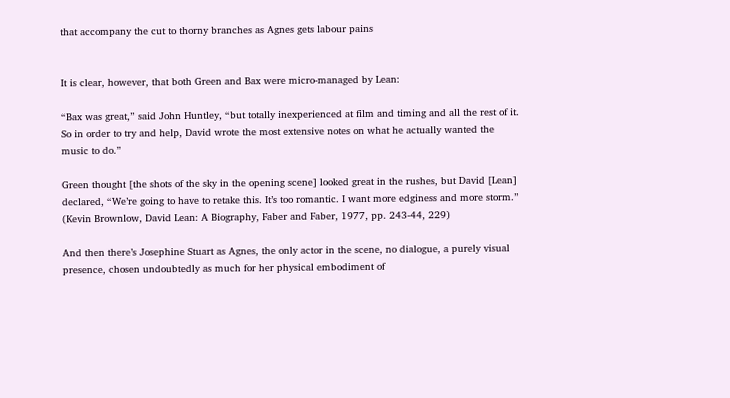that accompany the cut to thorny branches as Agnes gets labour pains


It is clear, however, that both Green and Bax were micro-managed by Lean:

“Bax was great,” said John Huntley, “but totally inexperienced at film and timing and all the rest of it. So in order to try and help, David wrote the most extensive notes on what he actually wanted the music to do.”

Green thought [the shots of the sky in the opening scene] looked great in the rushes, but David [Lean] declared, “We’re going to have to retake this. It’s too romantic. I want more edginess and more storm.” (Kevin Brownlow, David Lean: A Biography, Faber and Faber, 1977, pp. 243-44, 229)

And then there’s Josephine Stuart as Agnes, the only actor in the scene, no dialogue, a purely visual presence, chosen undoubtedly as much for her physical embodiment of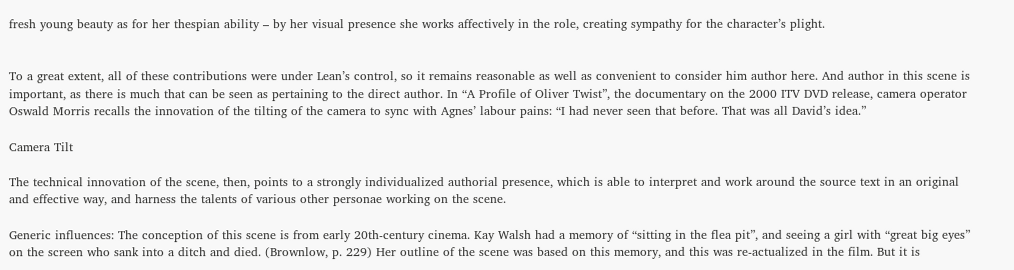fresh young beauty as for her thespian ability – by her visual presence she works affectively in the role, creating sympathy for the character’s plight.


To a great extent, all of these contributions were under Lean’s control, so it remains reasonable as well as convenient to consider him author here. And author in this scene is important, as there is much that can be seen as pertaining to the direct author. In “A Profile of Oliver Twist”, the documentary on the 2000 ITV DVD release, camera operator Oswald Morris recalls the innovation of the tilting of the camera to sync with Agnes’ labour pains: “I had never seen that before. That was all David’s idea.”

Camera Tilt

The technical innovation of the scene, then, points to a strongly individualized authorial presence, which is able to interpret and work around the source text in an original and effective way, and harness the talents of various other personae working on the scene.

Generic influences: The conception of this scene is from early 20th-century cinema. Kay Walsh had a memory of “sitting in the flea pit”, and seeing a girl with “great big eyes” on the screen who sank into a ditch and died. (Brownlow, p. 229) Her outline of the scene was based on this memory, and this was re-actualized in the film. But it is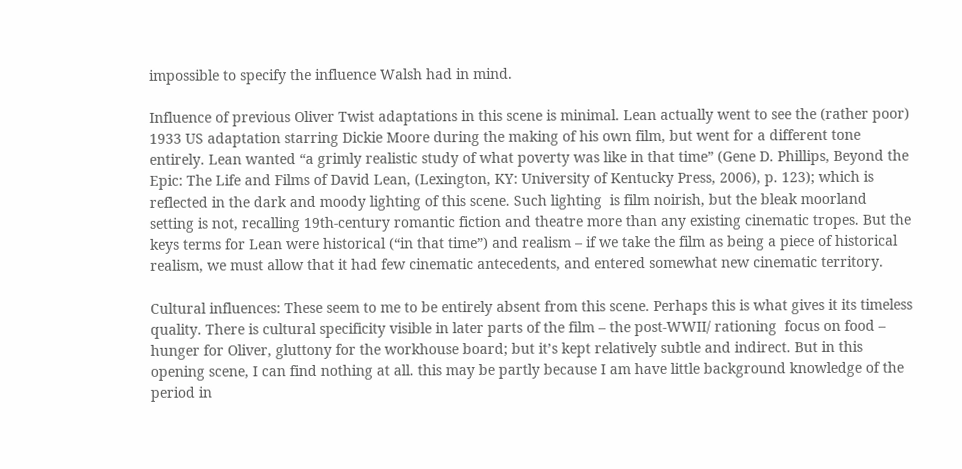impossible to specify the influence Walsh had in mind.

Influence of previous Oliver Twist adaptations in this scene is minimal. Lean actually went to see the (rather poor) 1933 US adaptation starring Dickie Moore during the making of his own film, but went for a different tone entirely. Lean wanted “a grimly realistic study of what poverty was like in that time” (Gene D. Phillips, Beyond the Epic: The Life and Films of David Lean, (Lexington, KY: University of Kentucky Press, 2006), p. 123); which is reflected in the dark and moody lighting of this scene. Such lighting  is film noirish, but the bleak moorland setting is not, recalling 19th-century romantic fiction and theatre more than any existing cinematic tropes. But the keys terms for Lean were historical (“in that time”) and realism – if we take the film as being a piece of historical realism, we must allow that it had few cinematic antecedents, and entered somewhat new cinematic territory.

Cultural influences: These seem to me to be entirely absent from this scene. Perhaps this is what gives it its timeless quality. There is cultural specificity visible in later parts of the film – the post-WWII/ rationing  focus on food – hunger for Oliver, gluttony for the workhouse board; but it’s kept relatively subtle and indirect. But in this opening scene, I can find nothing at all. this may be partly because I am have little background knowledge of the period in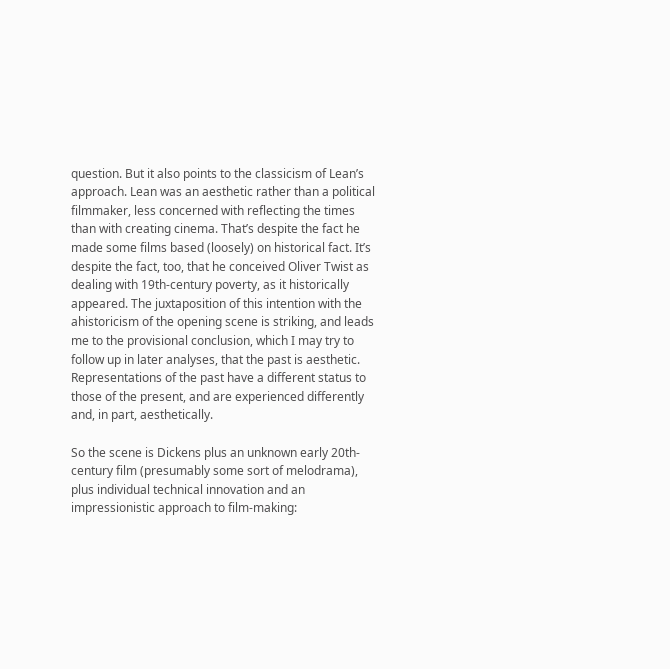question. But it also points to the classicism of Lean’s approach. Lean was an aesthetic rather than a political filmmaker, less concerned with reflecting the times than with creating cinema. That’s despite the fact he made some films based (loosely) on historical fact. It’s despite the fact, too, that he conceived Oliver Twist as dealing with 19th-century poverty, as it historically appeared. The juxtaposition of this intention with the ahistoricism of the opening scene is striking, and leads me to the provisional conclusion, which I may try to follow up in later analyses, that the past is aesthetic. Representations of the past have a different status to those of the present, and are experienced differently and, in part, aesthetically.

So the scene is Dickens plus an unknown early 20th-century film (presumably some sort of melodrama), plus individual technical innovation and an impressionistic approach to film-making: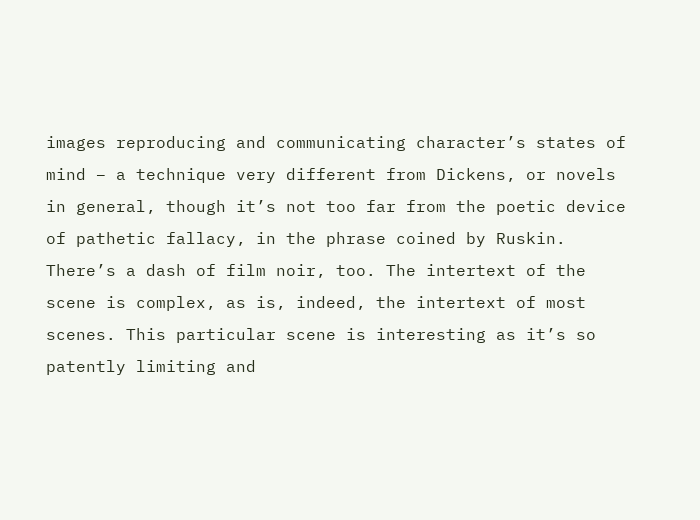images reproducing and communicating character’s states of mind – a technique very different from Dickens, or novels in general, though it’s not too far from the poetic device of pathetic fallacy, in the phrase coined by Ruskin. There’s a dash of film noir, too. The intertext of the scene is complex, as is, indeed, the intertext of most scenes. This particular scene is interesting as it’s so patently limiting and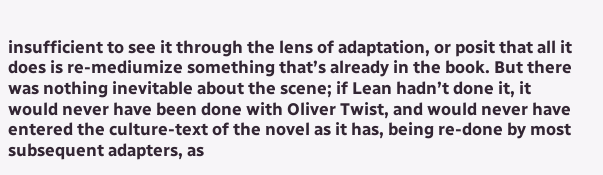insufficient to see it through the lens of adaptation, or posit that all it does is re-mediumize something that’s already in the book. But there was nothing inevitable about the scene; if Lean hadn’t done it, it would never have been done with Oliver Twist, and would never have entered the culture-text of the novel as it has, being re-done by most subsequent adapters, as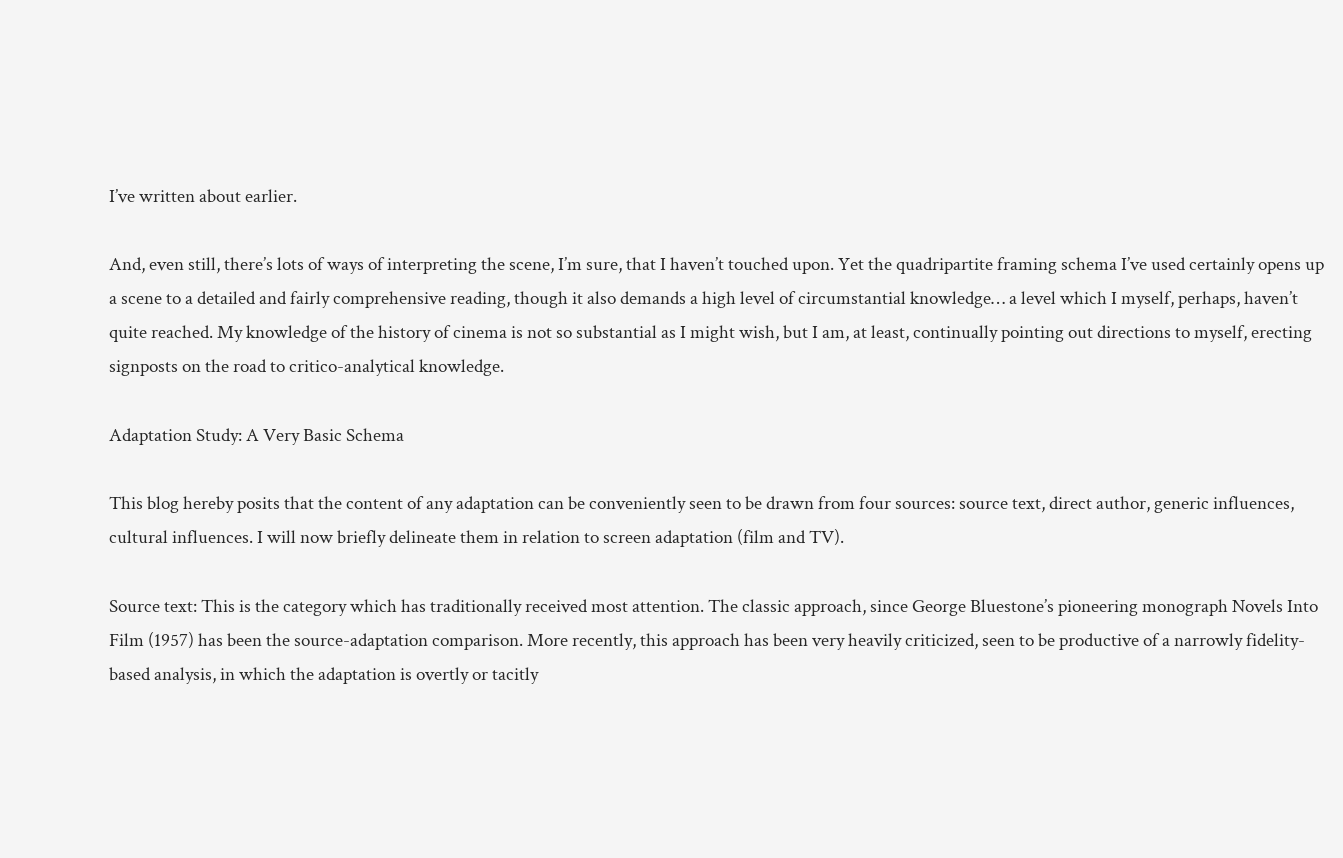I’ve written about earlier.

And, even still, there’s lots of ways of interpreting the scene, I’m sure, that I haven’t touched upon. Yet the quadripartite framing schema I’ve used certainly opens up a scene to a detailed and fairly comprehensive reading, though it also demands a high level of circumstantial knowledge… a level which I myself, perhaps, haven’t quite reached. My knowledge of the history of cinema is not so substantial as I might wish, but I am, at least, continually pointing out directions to myself, erecting signposts on the road to critico-analytical knowledge.

Adaptation Study: A Very Basic Schema

This blog hereby posits that the content of any adaptation can be conveniently seen to be drawn from four sources: source text, direct author, generic influences, cultural influences. I will now briefly delineate them in relation to screen adaptation (film and TV).

Source text: This is the category which has traditionally received most attention. The classic approach, since George Bluestone’s pioneering monograph Novels Into Film (1957) has been the source-adaptation comparison. More recently, this approach has been very heavily criticized, seen to be productive of a narrowly fidelity-based analysis, in which the adaptation is overtly or tacitly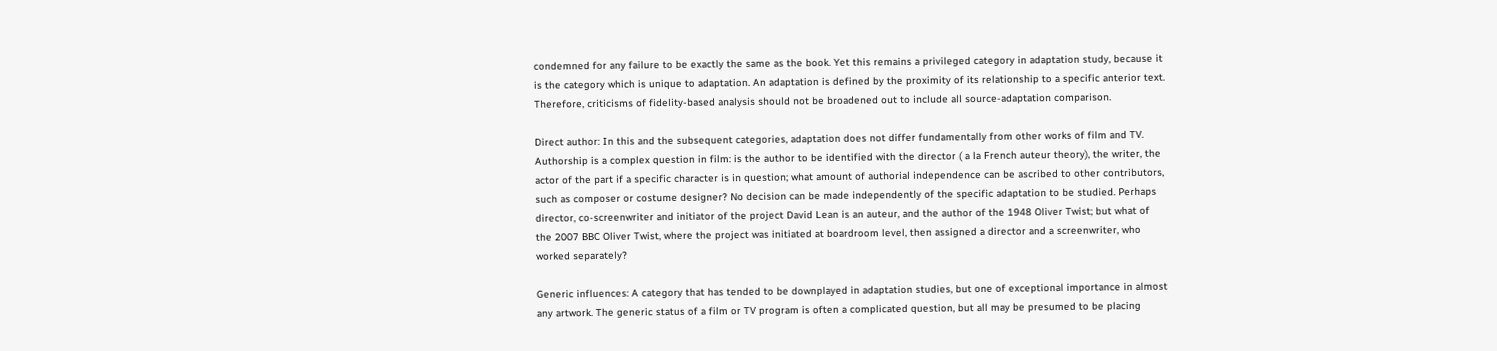condemned for any failure to be exactly the same as the book. Yet this remains a privileged category in adaptation study, because it is the category which is unique to adaptation. An adaptation is defined by the proximity of its relationship to a specific anterior text. Therefore, criticisms of fidelity-based analysis should not be broadened out to include all source-adaptation comparison.

Direct author: In this and the subsequent categories, adaptation does not differ fundamentally from other works of film and TV. Authorship is a complex question in film: is the author to be identified with the director ( a la French auteur theory), the writer, the actor of the part if a specific character is in question; what amount of authorial independence can be ascribed to other contributors, such as composer or costume designer? No decision can be made independently of the specific adaptation to be studied. Perhaps director, co-screenwriter and initiator of the project David Lean is an auteur, and the author of the 1948 Oliver Twist; but what of the 2007 BBC Oliver Twist, where the project was initiated at boardroom level, then assigned a director and a screenwriter, who worked separately?

Generic influences: A category that has tended to be downplayed in adaptation studies, but one of exceptional importance in almost any artwork. The generic status of a film or TV program is often a complicated question, but all may be presumed to be placing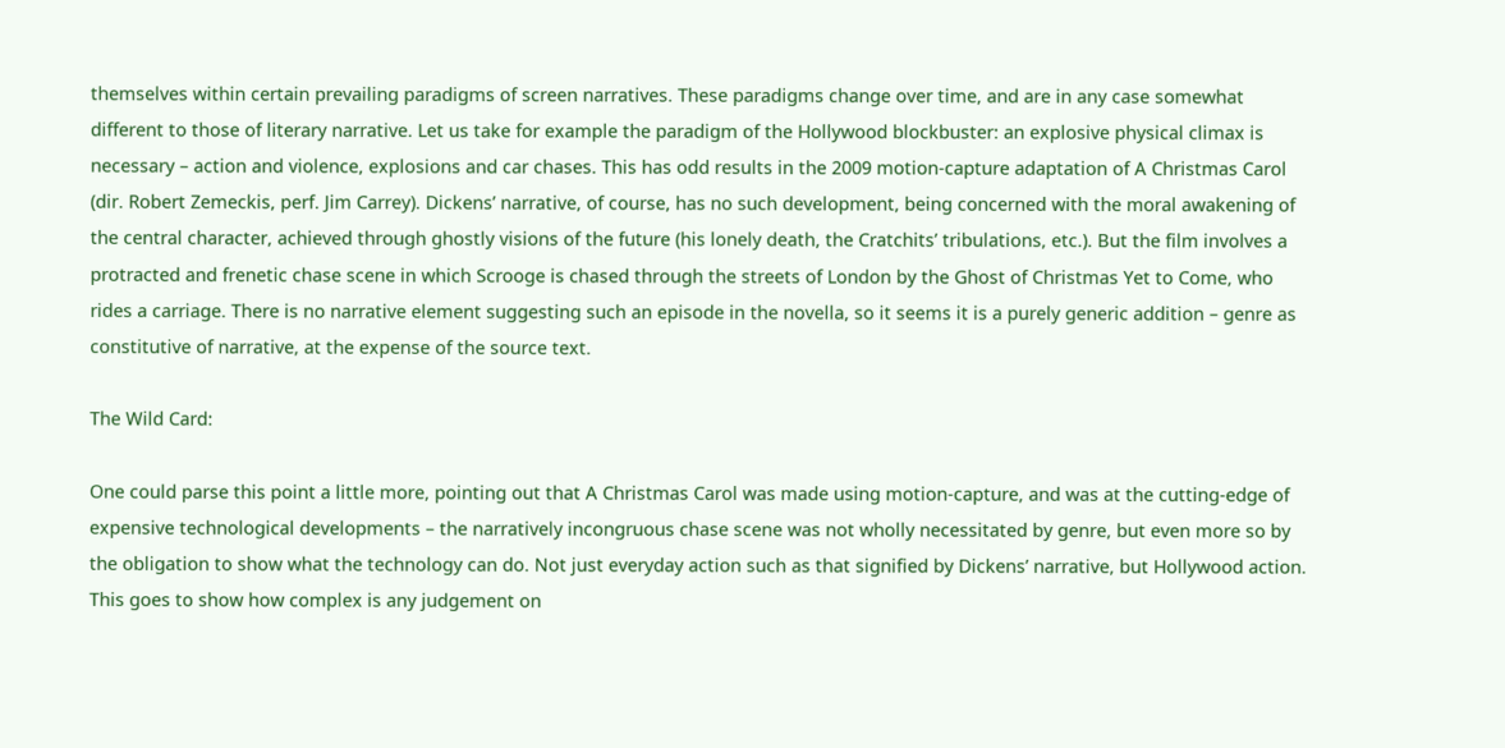themselves within certain prevailing paradigms of screen narratives. These paradigms change over time, and are in any case somewhat different to those of literary narrative. Let us take for example the paradigm of the Hollywood blockbuster: an explosive physical climax is necessary – action and violence, explosions and car chases. This has odd results in the 2009 motion-capture adaptation of A Christmas Carol (dir. Robert Zemeckis, perf. Jim Carrey). Dickens’ narrative, of course, has no such development, being concerned with the moral awakening of the central character, achieved through ghostly visions of the future (his lonely death, the Cratchits’ tribulations, etc.). But the film involves a protracted and frenetic chase scene in which Scrooge is chased through the streets of London by the Ghost of Christmas Yet to Come, who rides a carriage. There is no narrative element suggesting such an episode in the novella, so it seems it is a purely generic addition – genre as constitutive of narrative, at the expense of the source text.

The Wild Card:

One could parse this point a little more, pointing out that A Christmas Carol was made using motion-capture, and was at the cutting-edge of expensive technological developments – the narratively incongruous chase scene was not wholly necessitated by genre, but even more so by the obligation to show what the technology can do. Not just everyday action such as that signified by Dickens’ narrative, but Hollywood action. This goes to show how complex is any judgement on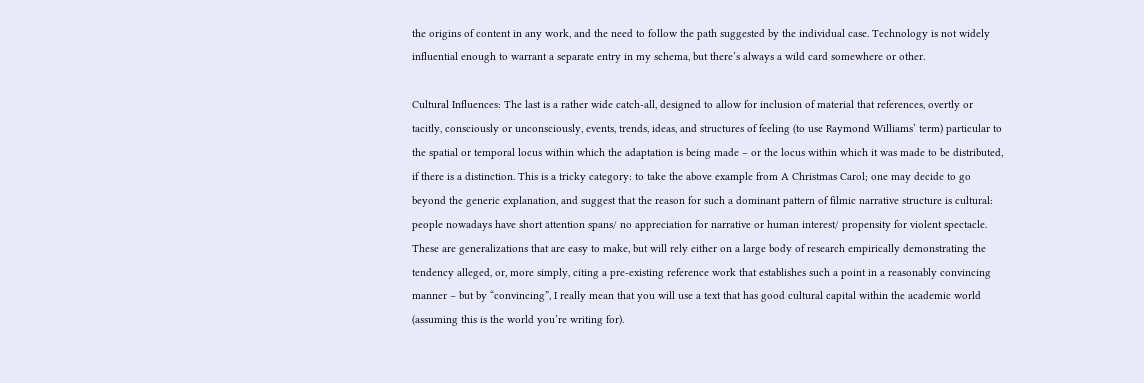the origins of content in any work, and the need to follow the path suggested by the individual case. Technology is not widely influential enough to warrant a separate entry in my schema, but there’s always a wild card somewhere or other.

Cultural Influences: The last is a rather wide catch-all, designed to allow for inclusion of material that references, overtly or tacitly, consciously or unconsciously, events, trends, ideas, and structures of feeling (to use Raymond Williams’ term) particular to the spatial or temporal locus within which the adaptation is being made – or the locus within which it was made to be distributed, if there is a distinction. This is a tricky category: to take the above example from A Christmas Carol; one may decide to go beyond the generic explanation, and suggest that the reason for such a dominant pattern of filmic narrative structure is cultural: people nowadays have short attention spans/ no appreciation for narrative or human interest/ propensity for violent spectacle. These are generalizations that are easy to make, but will rely either on a large body of research empirically demonstrating the tendency alleged, or, more simply, citing a pre-existing reference work that establishes such a point in a reasonably convincing manner – but by “convincing”, I really mean that you will use a text that has good cultural capital within the academic world (assuming this is the world you’re writing for).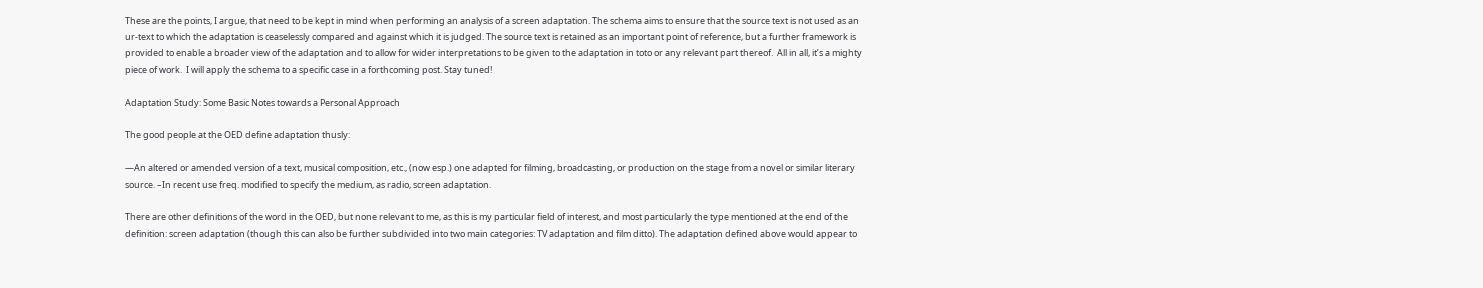These are the points, I argue, that need to be kept in mind when performing an analysis of a screen adaptation. The schema aims to ensure that the source text is not used as an ur-text to which the adaptation is ceaselessly compared and against which it is judged. The source text is retained as an important point of reference, but a further framework is provided to enable a broader view of the adaptation and to allow for wider interpretations to be given to the adaptation in toto or any relevant part thereof.  All in all, it’s a mighty piece of work.  I will apply the schema to a specific case in a forthcoming post. Stay tuned!

Adaptation Study: Some Basic Notes towards a Personal Approach

The good people at the OED define adaptation thusly:

—An altered or amended version of a text, musical composition, etc., (now esp.) one adapted for filming, broadcasting, or production on the stage from a novel or similar literary source. –In recent use freq. modified to specify the medium, as radio, screen adaptation.

There are other definitions of the word in the OED, but none relevant to me, as this is my particular field of interest, and most particularly the type mentioned at the end of the definition: screen adaptation (though this can also be further subdivided into two main categories: TV adaptation and film ditto). The adaptation defined above would appear to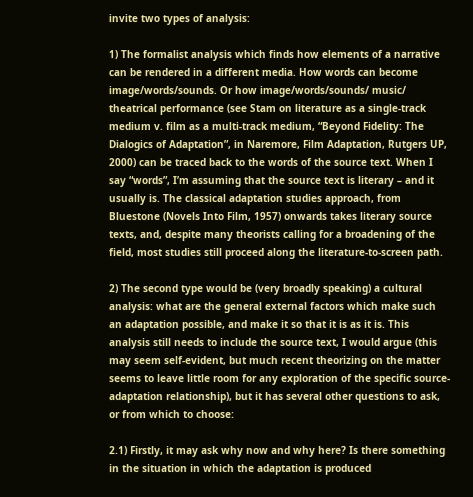invite two types of analysis:

1) The formalist analysis which finds how elements of a narrative can be rendered in a different media. How words can become image/words/sounds. Or how image/words/sounds/ music/ theatrical performance (see Stam on literature as a single-track medium v. film as a multi-track medium, “Beyond Fidelity: The Dialogics of Adaptation”, in Naremore, Film Adaptation, Rutgers UP, 2000) can be traced back to the words of the source text. When I say “words”, I’m assuming that the source text is literary – and it usually is. The classical adaptation studies approach, from Bluestone (Novels Into Film, 1957) onwards takes literary source texts, and, despite many theorists calling for a broadening of the field, most studies still proceed along the literature-to-screen path.

2) The second type would be (very broadly speaking) a cultural analysis: what are the general external factors which make such an adaptation possible, and make it so that it is as it is. This analysis still needs to include the source text, I would argue (this may seem self-evident, but much recent theorizing on the matter seems to leave little room for any exploration of the specific source-adaptation relationship), but it has several other questions to ask, or from which to choose:

2.1) Firstly, it may ask why now and why here? Is there something in the situation in which the adaptation is produced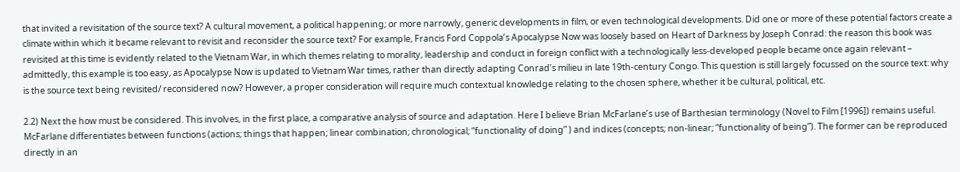that invited a revisitation of the source text? A cultural movement, a political happening; or more narrowly, generic developments in film, or even technological developments. Did one or more of these potential factors create a climate within which it became relevant to revisit and reconsider the source text? For example, Francis Ford Coppola’s Apocalypse Now was loosely based on Heart of Darkness by Joseph Conrad: the reason this book was revisited at this time is evidently related to the Vietnam War, in which themes relating to morality, leadership and conduct in foreign conflict with a technologically less-developed people became once again relevant – admittedly, this example is too easy, as Apocalypse Now is updated to Vietnam War times, rather than directly adapting Conrad’s milieu in late 19th-century Congo. This question is still largely focussed on the source text: why is the source text being revisited/ reconsidered now? However, a proper consideration will require much contextual knowledge relating to the chosen sphere, whether it be cultural, political, etc.

2.2) Next the how must be considered. This involves, in the first place, a comparative analysis of source and adaptation. Here I believe Brian McFarlane’s use of Barthesian terminology (Novel to Film [1996]) remains useful. McFarlane differentiates between functions (actions; things that happen; linear combination; chronological; “functionality of doing” ) and indices (concepts; non-linear; “functionality of being”). The former can be reproduced directly in an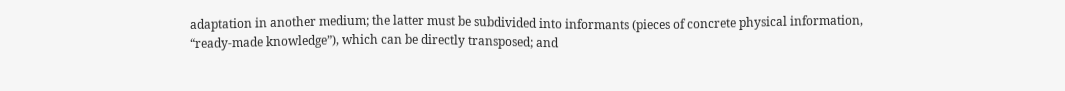adaptation in another medium; the latter must be subdivided into informants (pieces of concrete physical information, “ready-made knowledge”), which can be directly transposed; and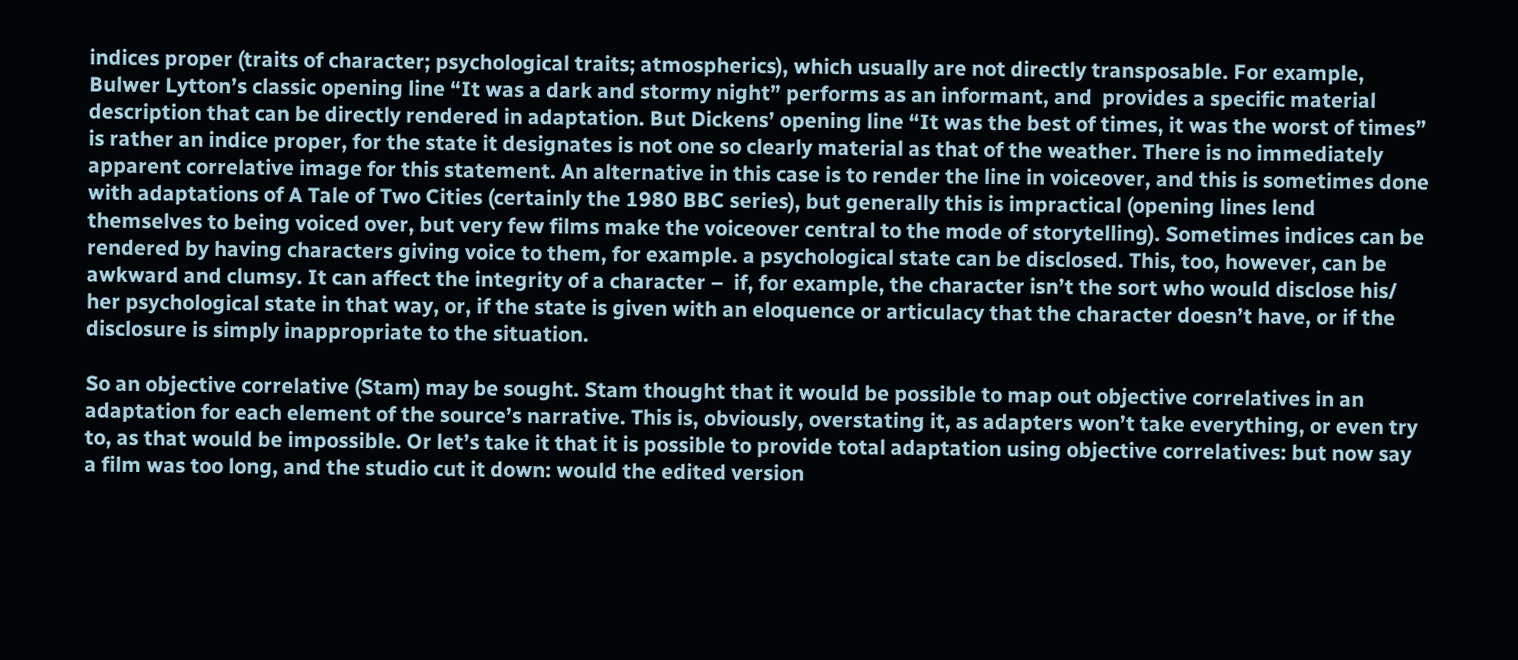indices proper (traits of character; psychological traits; atmospherics), which usually are not directly transposable. For example, Bulwer Lytton’s classic opening line “It was a dark and stormy night” performs as an informant, and  provides a specific material description that can be directly rendered in adaptation. But Dickens’ opening line “It was the best of times, it was the worst of times” is rather an indice proper, for the state it designates is not one so clearly material as that of the weather. There is no immediately apparent correlative image for this statement. An alternative in this case is to render the line in voiceover, and this is sometimes done with adaptations of A Tale of Two Cities (certainly the 1980 BBC series), but generally this is impractical (opening lines lend themselves to being voiced over, but very few films make the voiceover central to the mode of storytelling). Sometimes indices can be rendered by having characters giving voice to them, for example. a psychological state can be disclosed. This, too, however, can be awkward and clumsy. It can affect the integrity of a character –  if, for example, the character isn’t the sort who would disclose his/ her psychological state in that way, or, if the state is given with an eloquence or articulacy that the character doesn’t have, or if the disclosure is simply inappropriate to the situation.

So an objective correlative (Stam) may be sought. Stam thought that it would be possible to map out objective correlatives in an adaptation for each element of the source’s narrative. This is, obviously, overstating it, as adapters won’t take everything, or even try to, as that would be impossible. Or let’s take it that it is possible to provide total adaptation using objective correlatives: but now say a film was too long, and the studio cut it down: would the edited version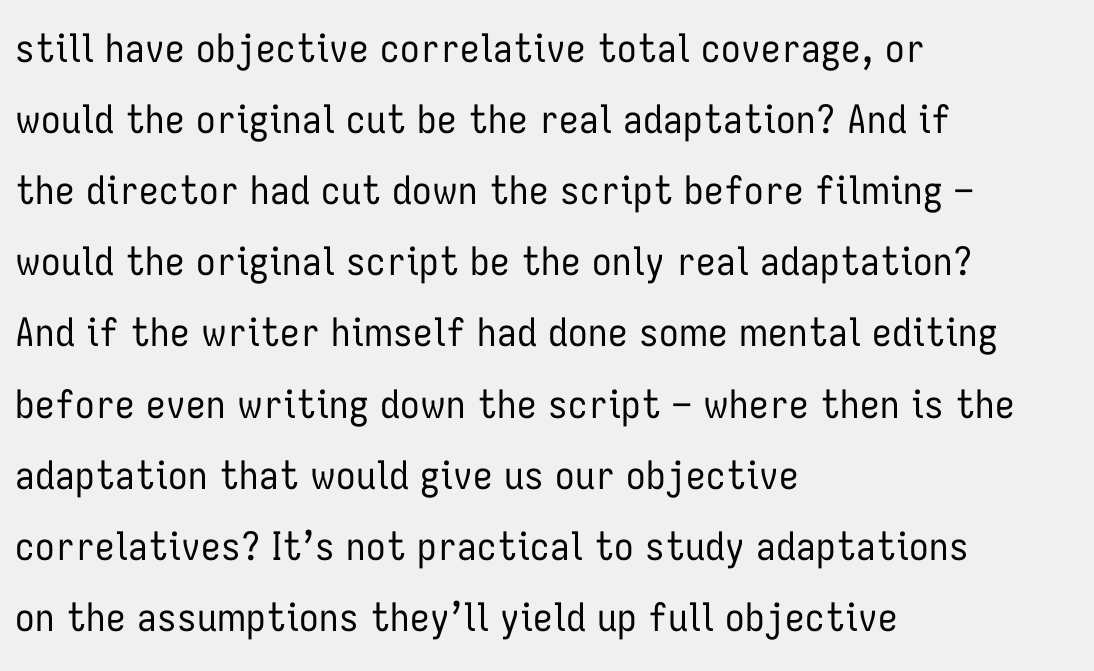still have objective correlative total coverage, or would the original cut be the real adaptation? And if the director had cut down the script before filming – would the original script be the only real adaptation? And if the writer himself had done some mental editing before even writing down the script – where then is the adaptation that would give us our objective correlatives? It’s not practical to study adaptations on the assumptions they’ll yield up full objective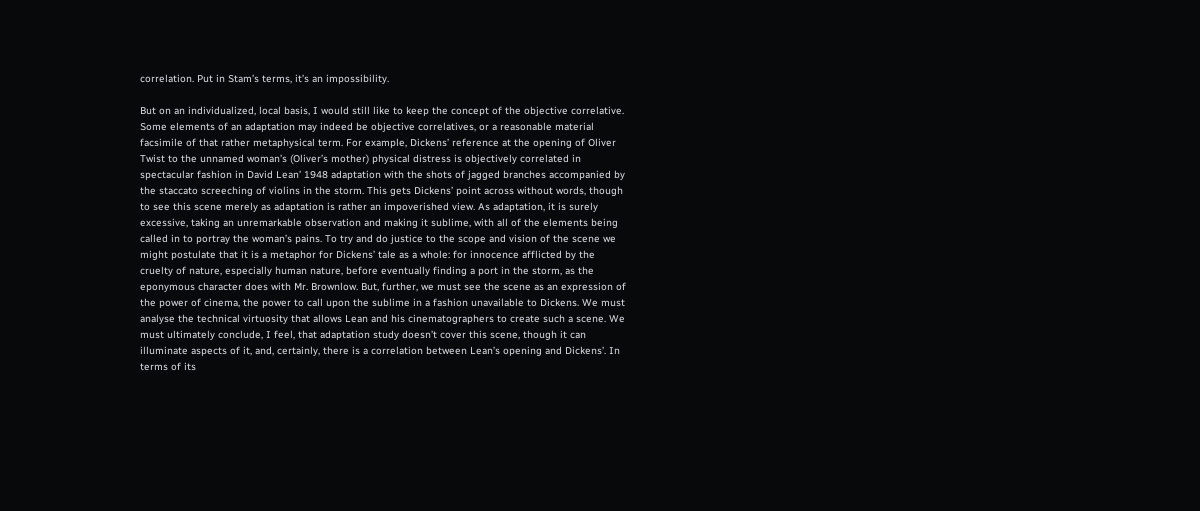correlation. Put in Stam’s terms, it’s an impossibility.

But on an individualized, local basis, I would still like to keep the concept of the objective correlative. Some elements of an adaptation may indeed be objective correlatives, or a reasonable material facsimile of that rather metaphysical term. For example, Dickens’ reference at the opening of Oliver Twist to the unnamed woman’s (Oliver’s mother) physical distress is objectively correlated in spectacular fashion in David Lean’ 1948 adaptation with the shots of jagged branches accompanied by the staccato screeching of violins in the storm. This gets Dickens’ point across without words, though to see this scene merely as adaptation is rather an impoverished view. As adaptation, it is surely excessive, taking an unremarkable observation and making it sublime, with all of the elements being called in to portray the woman’s pains. To try and do justice to the scope and vision of the scene we might postulate that it is a metaphor for Dickens’ tale as a whole: for innocence afflicted by the cruelty of nature, especially human nature, before eventually finding a port in the storm, as the eponymous character does with Mr. Brownlow. But, further, we must see the scene as an expression of the power of cinema, the power to call upon the sublime in a fashion unavailable to Dickens. We must analyse the technical virtuosity that allows Lean and his cinematographers to create such a scene. We must ultimately conclude, I feel, that adaptation study doesn’t cover this scene, though it can illuminate aspects of it, and, certainly, there is a correlation between Lean’s opening and Dickens’. In terms of its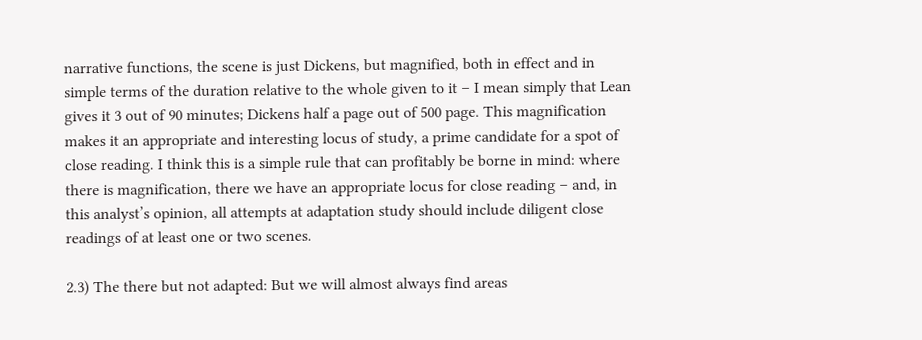narrative functions, the scene is just Dickens, but magnified, both in effect and in simple terms of the duration relative to the whole given to it – I mean simply that Lean gives it 3 out of 90 minutes; Dickens half a page out of 500 page. This magnification makes it an appropriate and interesting locus of study, a prime candidate for a spot of close reading. I think this is a simple rule that can profitably be borne in mind: where there is magnification, there we have an appropriate locus for close reading – and, in this analyst’s opinion, all attempts at adaptation study should include diligent close readings of at least one or two scenes.

2.3) The there but not adapted: But we will almost always find areas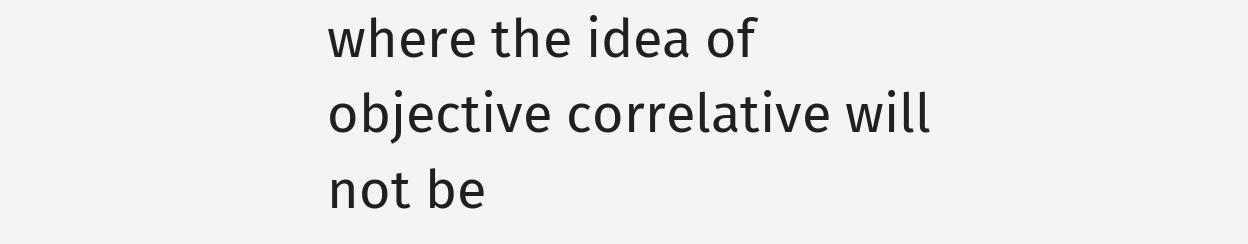where the idea of objective correlative will not be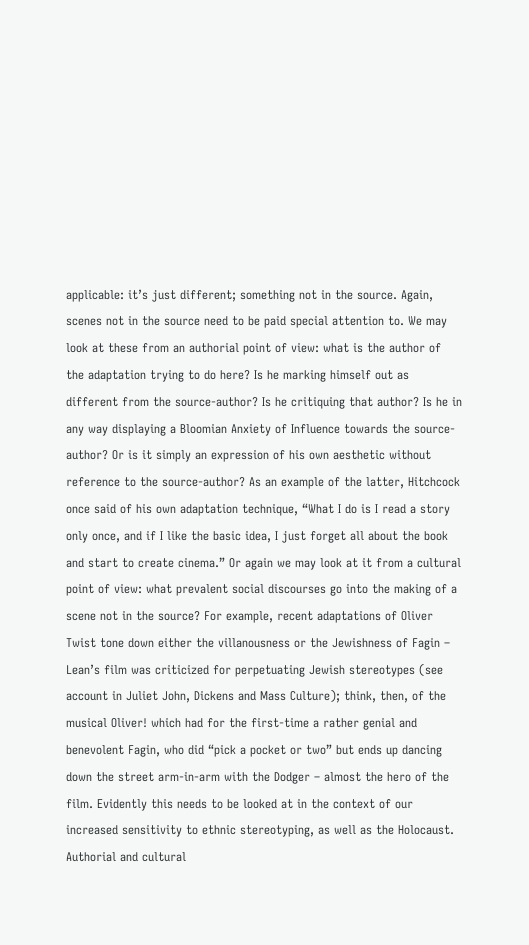applicable: it’s just different; something not in the source. Again, scenes not in the source need to be paid special attention to. We may look at these from an authorial point of view: what is the author of the adaptation trying to do here? Is he marking himself out as different from the source-author? Is he critiquing that author? Is he in any way displaying a Bloomian Anxiety of Influence towards the source-author? Or is it simply an expression of his own aesthetic without reference to the source-author? As an example of the latter, Hitchcock once said of his own adaptation technique, “What I do is I read a story only once, and if I like the basic idea, I just forget all about the book and start to create cinema.” Or again we may look at it from a cultural point of view: what prevalent social discourses go into the making of a scene not in the source? For example, recent adaptations of Oliver Twist tone down either the villanousness or the Jewishness of Fagin – Lean’s film was criticized for perpetuating Jewish stereotypes (see account in Juliet John, Dickens and Mass Culture); think, then, of the musical Oliver! which had for the first-time a rather genial and benevolent Fagin, who did “pick a pocket or two” but ends up dancing down the street arm-in-arm with the Dodger – almost the hero of the film. Evidently this needs to be looked at in the context of our increased sensitivity to ethnic stereotyping, as well as the Holocaust. Authorial and cultural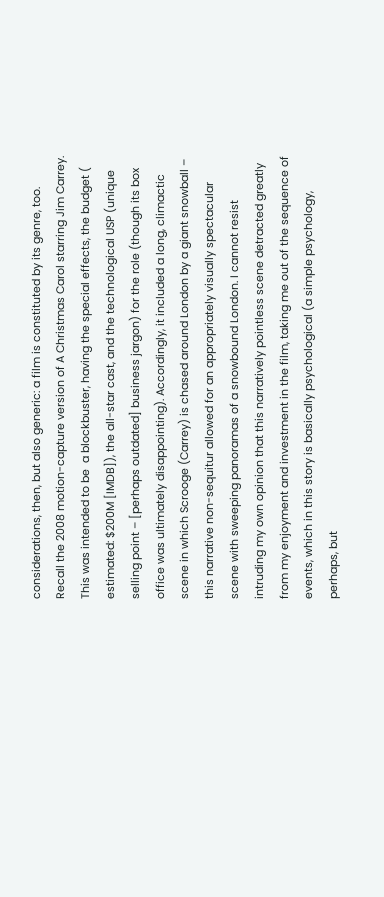considerations, then, but also generic: a film is constituted by its genre, too. Recall the 2008 motion-capture version of A Christmas Carol starring Jim Carrey. This was intended to be  a blockbuster, having the special effects, the budget ( estimated: $200M [IMDB]), the all-star cast, and the technological USP (unique selling point – [perhaps outdated] business jargon) for the role (though its box office was ultimately disappointing). Accordingly, it included a long, climactic scene in which Scrooge (Carrey) is chased around London by a giant snowball – this narrative non-sequitur allowed for an appropriately visually spectacular scene with sweeping panoramas of a snowbound London. I cannot resist intruding my own opinion that this narratively pointless scene detracted greatly from my enjoyment and investment in the film, taking me out of the sequence of events, which in this story is basically psychological (a simple psychology, perhaps, but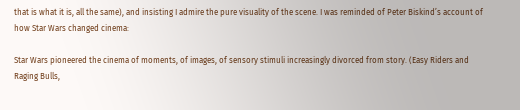that is what it is, all the same), and insisting I admire the pure visuality of the scene. I was reminded of Peter Biskind’s account of how Star Wars changed cinema:

Star Wars pioneered the cinema of moments, of images, of sensory stimuli increasingly divorced from story. (Easy Riders and Raging Bulls,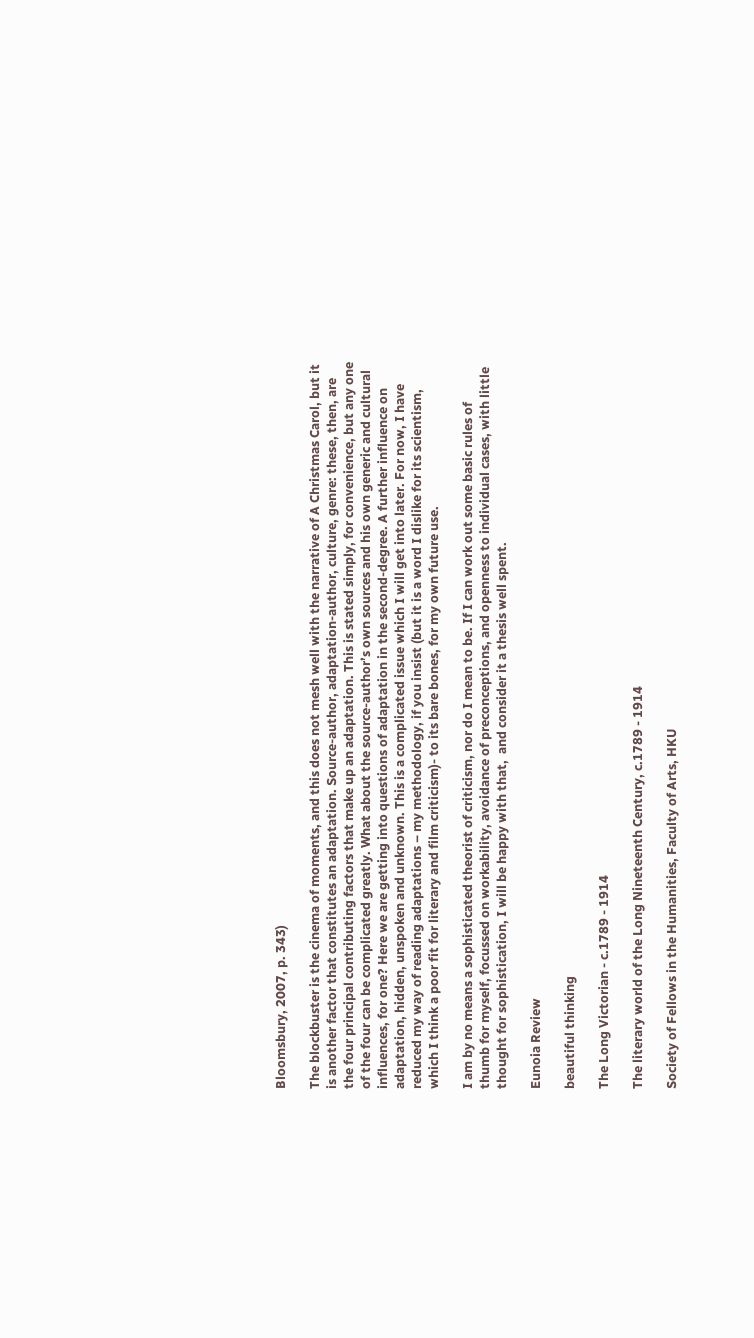Bloomsbury, 2007, p. 343)

The blockbuster is the cinema of moments, and this does not mesh well with the narrative of A Christmas Carol, but it is another factor that constitutes an adaptation. Source-author, adaptation-author, culture, genre: these, then, are the four principal contributing factors that make up an adaptation. This is stated simply, for convenience, but any one of the four can be complicated greatly. What about the source-author’s own sources and his own generic and cultural influences, for one? Here we are getting into questions of adaptation in the second-degree. A further influence on adaptation, hidden, unspoken and unknown. This is a complicated issue which I will get into later. For now, I have reduced my way of reading adaptations – my methodology, if you insist (but it is a word I dislike for its scientism, which I think a poor fit for literary and film criticism)- to its bare bones, for my own future use.

I am by no means a sophisticated theorist of criticism, nor do I mean to be. If I can work out some basic rules of thumb for myself, focussed on workability, avoidance of preconceptions, and openness to individual cases, with little thought for sophistication, I will be happy with that,  and consider it a thesis well spent.

Eunoia Review

beautiful thinking

The Long Victorian - c.1789 - 1914

The literary world of the Long Nineteenth Century, c.1789 - 1914

Society of Fellows in the Humanities, Faculty of Arts, HKU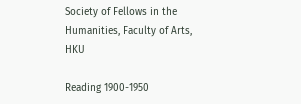Society of Fellows in the Humanities, Faculty of Arts, HKU

Reading 1900-1950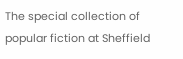The special collection of popular fiction at Sheffield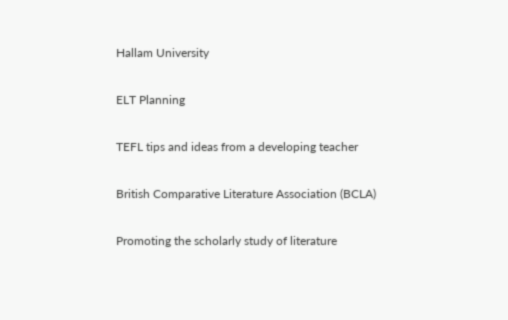Hallam University

ELT Planning

TEFL tips and ideas from a developing teacher

British Comparative Literature Association (BCLA)

Promoting the scholarly study of literature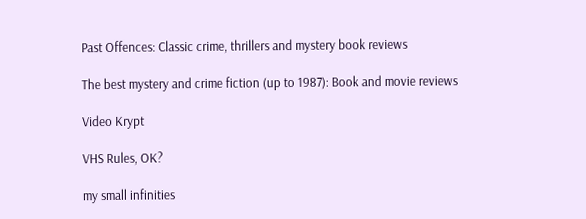Past Offences: Classic crime, thrillers and mystery book reviews

The best mystery and crime fiction (up to 1987): Book and movie reviews

Video Krypt

VHS Rules, OK?

my small infinities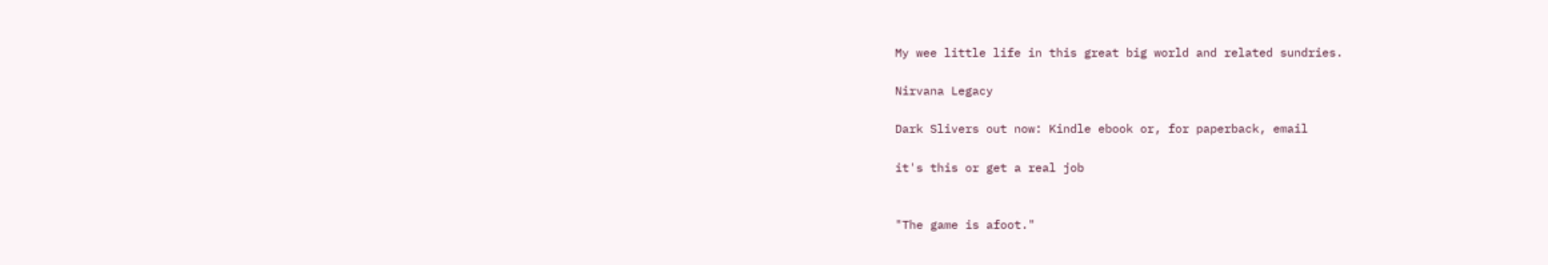My wee little life in this great big world and related sundries.

Nirvana Legacy

Dark Slivers out now: Kindle ebook or, for paperback, email

it's this or get a real job


"The game is afoot."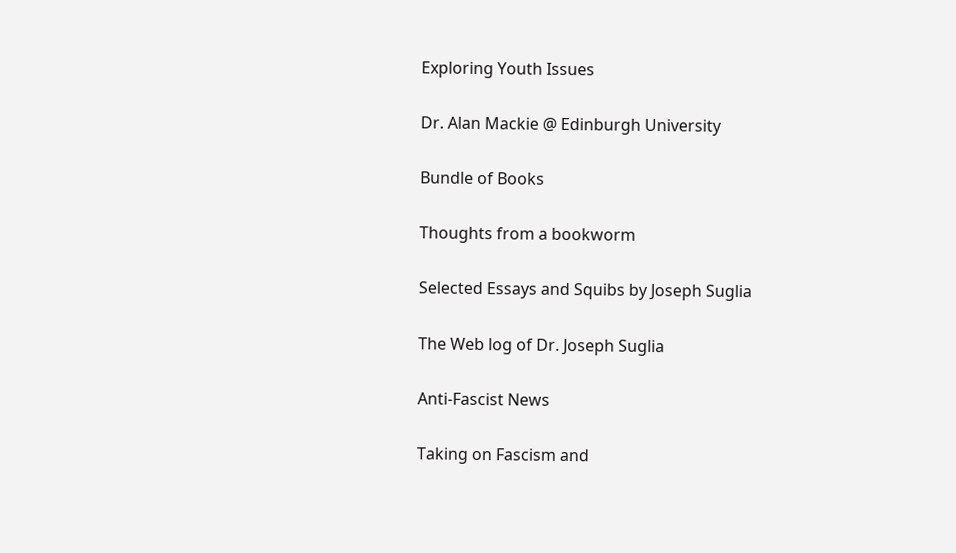Exploring Youth Issues

Dr. Alan Mackie @ Edinburgh University

Bundle of Books

Thoughts from a bookworm

Selected Essays and Squibs by Joseph Suglia

The Web log of Dr. Joseph Suglia

Anti-Fascist News

Taking on Fascism and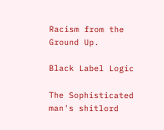Racism from the Ground Up.

Black Label Logic

The Sophisticated man's shitlord